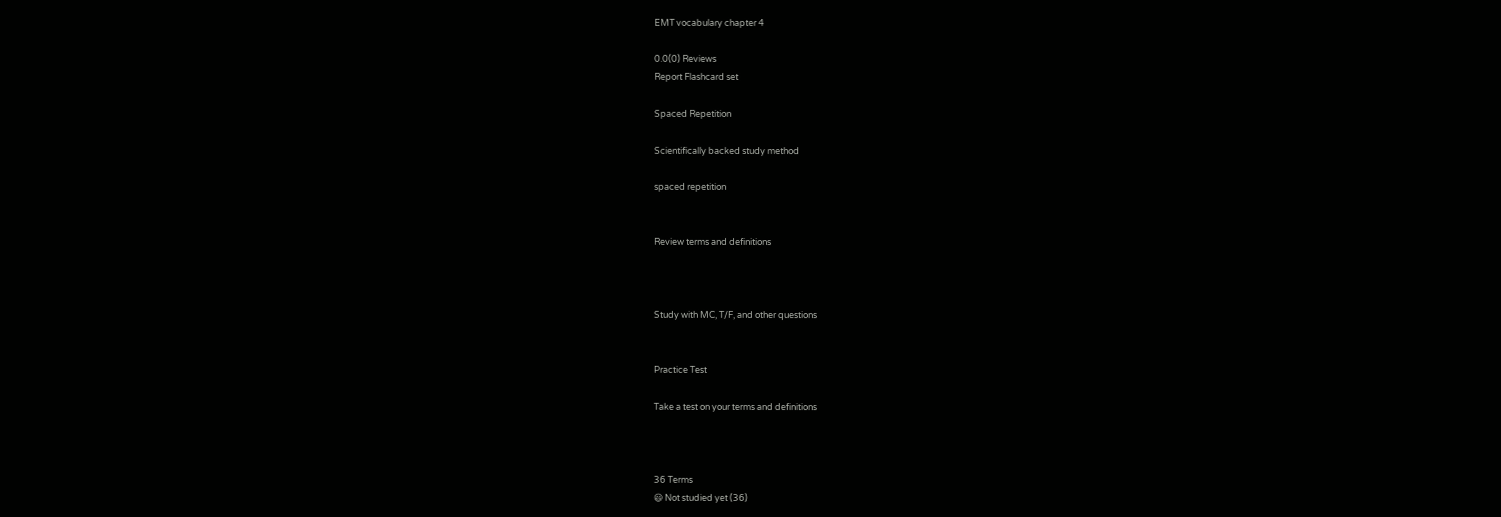EMT vocabulary chapter 4

0.0(0) Reviews
Report Flashcard set

Spaced Repetition

Scientifically backed study method

spaced repetition


Review terms and definitions



Study with MC, T/F, and other questions


Practice Test

Take a test on your terms and definitions



36 Terms
😃 Not studied yet (36)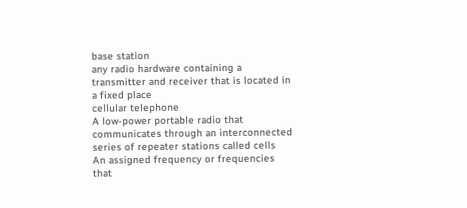base station
any radio hardware containing a transmitter and receiver that is located in a fixed place
cellular telephone
A low-power portable radio that communicates through an interconnected series of repeater stations called cells
An assigned frequency or frequencies that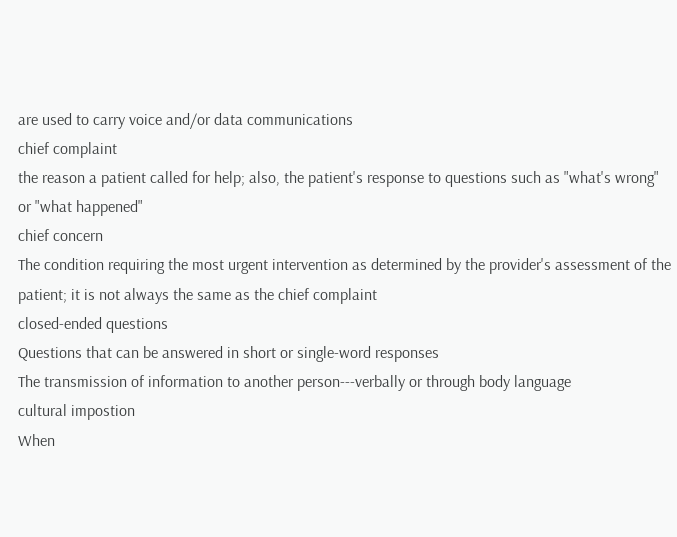are used to carry voice and/or data communications
chief complaint
the reason a patient called for help; also, the patient's response to questions such as "what's wrong" or "what happened"
chief concern
The condition requiring the most urgent intervention as determined by the provider's assessment of the patient; it is not always the same as the chief complaint
closed-ended questions
Questions that can be answered in short or single-word responses
The transmission of information to another person---verbally or through body language
cultural impostion
When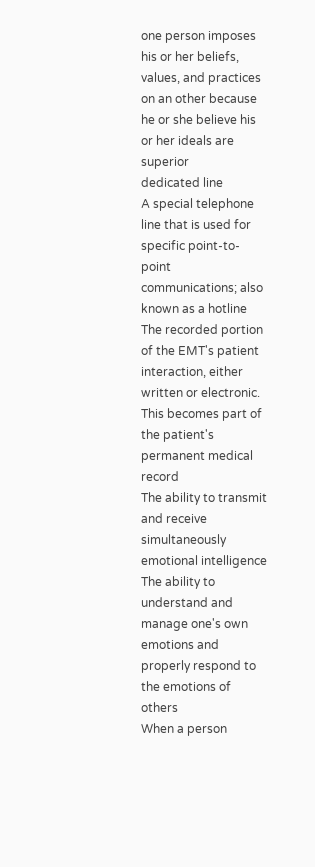one person imposes his or her beliefs, values, and practices on an other because he or she believe his or her ideals are superior
dedicated line
A special telephone line that is used for specific point-to-point communications; also known as a hotline
The recorded portion of the EMT's patient interaction, either written or electronic. This becomes part of the patient's permanent medical record
The ability to transmit and receive simultaneously
emotional intelligence
The ability to understand and manage one's own emotions and properly respond to the emotions of others
When a person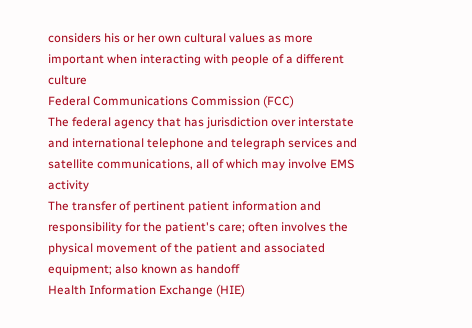considers his or her own cultural values as more important when interacting with people of a different culture
Federal Communications Commission (FCC)
The federal agency that has jurisdiction over interstate and international telephone and telegraph services and satellite communications, all of which may involve EMS activity
The transfer of pertinent patient information and responsibility for the patient's care; often involves the physical movement of the patient and associated equipment; also known as handoff
Health Information Exchange (HIE)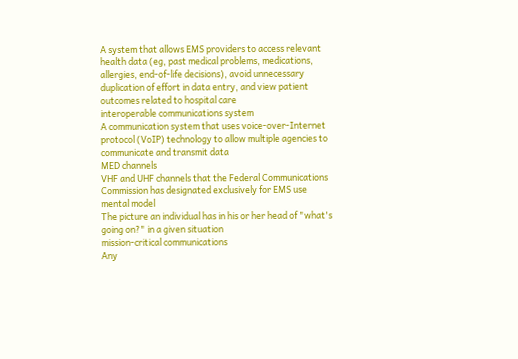A system that allows EMS providers to access relevant health data (eg, past medical problems, medications, allergies, end-of-life decisions), avoid unnecessary duplication of effort in data entry, and view patient outcomes related to hospital care
interoperable communications system
A communication system that uses voice-over-Internet protocol (VoIP) technology to allow multiple agencies to communicate and transmit data
MED channels
VHF and UHF channels that the Federal Communications Commission has designated exclusively for EMS use
mental model
The picture an individual has in his or her head of "what's going on?" in a given situation
mission-critical communications
Any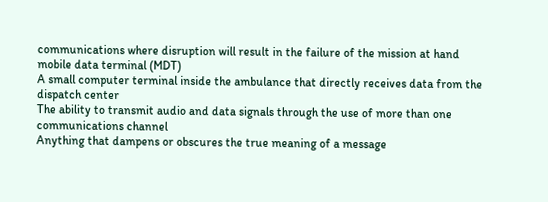communications where disruption will result in the failure of the mission at hand
mobile data terminal (MDT)
A small computer terminal inside the ambulance that directly receives data from the dispatch center
The ability to transmit audio and data signals through the use of more than one communications channel
Anything that dampens or obscures the true meaning of a message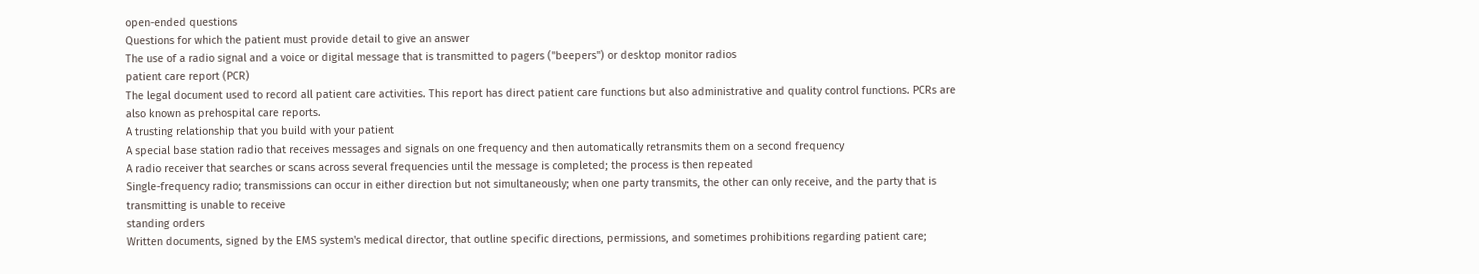open-ended questions
Questions for which the patient must provide detail to give an answer
The use of a radio signal and a voice or digital message that is transmitted to pagers ("beepers") or desktop monitor radios
patient care report (PCR)
The legal document used to record all patient care activities. This report has direct patient care functions but also administrative and quality control functions. PCRs are also known as prehospital care reports.
A trusting relationship that you build with your patient
A special base station radio that receives messages and signals on one frequency and then automatically retransmits them on a second frequency
A radio receiver that searches or scans across several frequencies until the message is completed; the process is then repeated
Single-frequency radio; transmissions can occur in either direction but not simultaneously; when one party transmits, the other can only receive, and the party that is transmitting is unable to receive
standing orders
Written documents, signed by the EMS system's medical director, that outline specific directions, permissions, and sometimes prohibitions regarding patient care;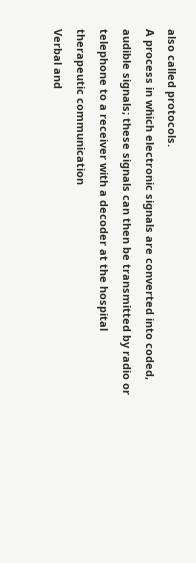also called protocols.
A process in which electronic signals are converted into coded, audible signals; these signals can then be transmitted by radio or telephone to a receiver with a decoder at the hospital
therapeutic communication
Verbal and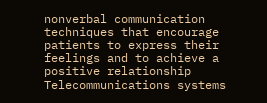nonverbal communication techniques that encourage patients to express their feelings and to achieve a positive relationship
Telecommunications systems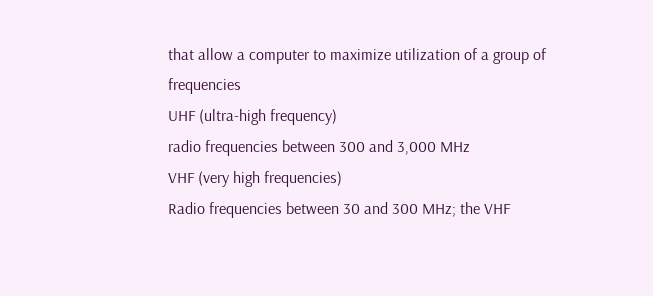that allow a computer to maximize utilization of a group of frequencies
UHF (ultra-high frequency)
radio frequencies between 300 and 3,000 MHz
VHF (very high frequencies)
Radio frequencies between 30 and 300 MHz; the VHF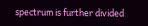spectrum is further divided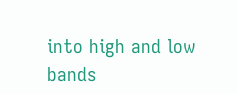into high and low bands